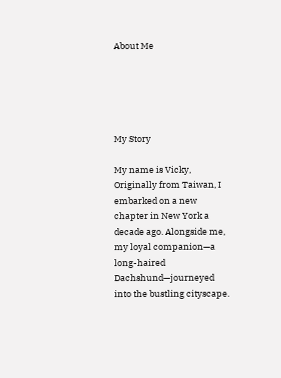About Me





My Story

My name is Vicky, Originally from Taiwan, I embarked on a new chapter in New York a decade ago. Alongside me, my loyal companion—a long-haired Dachshund—journeyed into the bustling cityscape.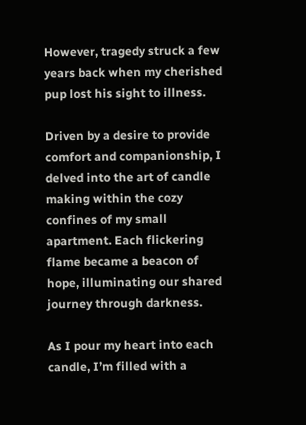However, tragedy struck a few years back when my cherished pup lost his sight to illness.

Driven by a desire to provide comfort and companionship, I delved into the art of candle making within the cozy confines of my small apartment. Each flickering flame became a beacon of hope, illuminating our shared journey through darkness.

As I pour my heart into each candle, I’m filled with a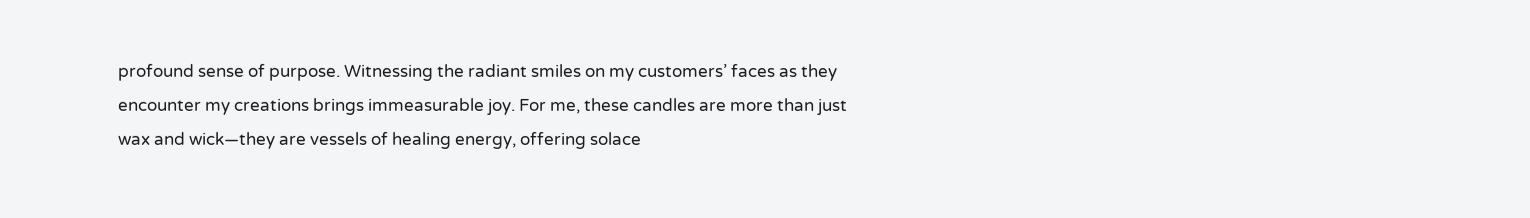profound sense of purpose. Witnessing the radiant smiles on my customers’ faces as they encounter my creations brings immeasurable joy. For me, these candles are more than just wax and wick—they are vessels of healing energy, offering solace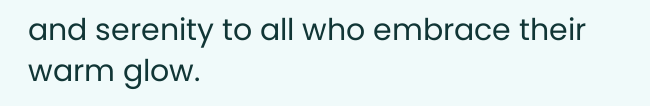and serenity to all who embrace their warm glow.